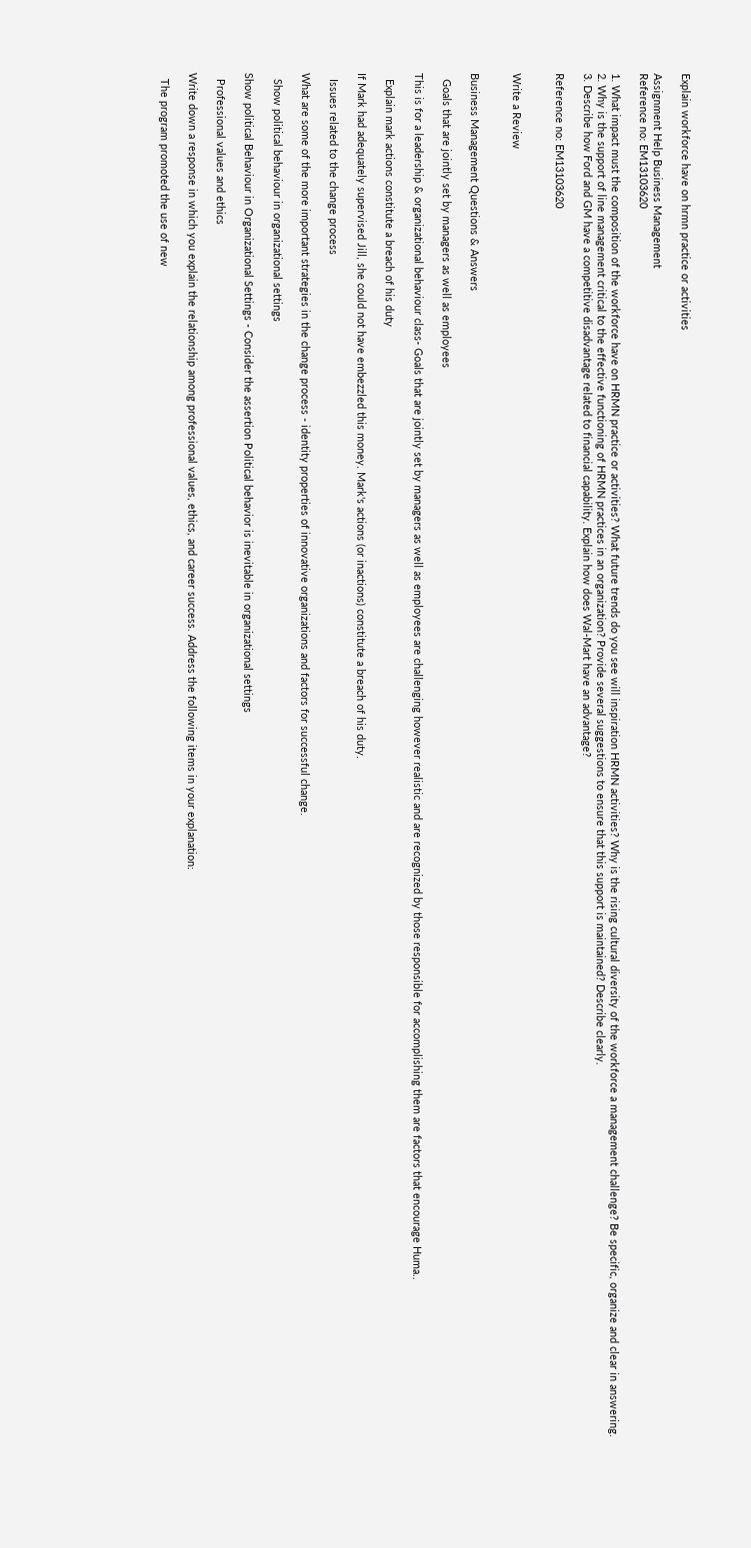Explain workforce have on hrmn practice or activities

Assignment Help Business Management
Reference no: EM13103620

1. What impact must the composition of the workforce have on HRMN practice or activities? What future trends do you see will inspiration HRMN activities? Why is the rising cultural diversity of the workforce a management challenge? Be specific, organize and clear in answering.
2. Why is the support of line management critical to the effective functioning of HRMN practices in an organization? Provide several suggestions to ensure that this support is maintained? Describe clearly.
3. Describe how Ford and GM have a competitive disadvantage related to financial capability. Explain how does Wal-Mart have an advantage?

Reference no: EM13103620


Write a Review


Business Management Questions & Answers

  Goals that are jointly set by managers as well as employees

This is for a leadership & organizational behaviour class- Goals that are jointly set by managers as well as employees are challenging however realistic and are recognized by those responsible for accomplishing them are factors that encourage Huma..

  Explain mark actions constitute a breach of his duty

If Mark had adequately supervised Jill, she could not have embezzled this money. Mark's actions (or inactions) constitute a breach of his duty.

  Issues related to the change process

What are some of the more important strategies in the change process - identity properties of innovative organizations and factors for successful change.

  Show political behaviour in organizational settings

Show political Behaviour in Organizational Settings - Consider the assertion Political behavior is inevitable in organizational settings

  Professional values and ethics

Write down a response in which you explain the relationship among professional values, ethics, and career success. Address the following items in your explanation:

  The program promoted the use of new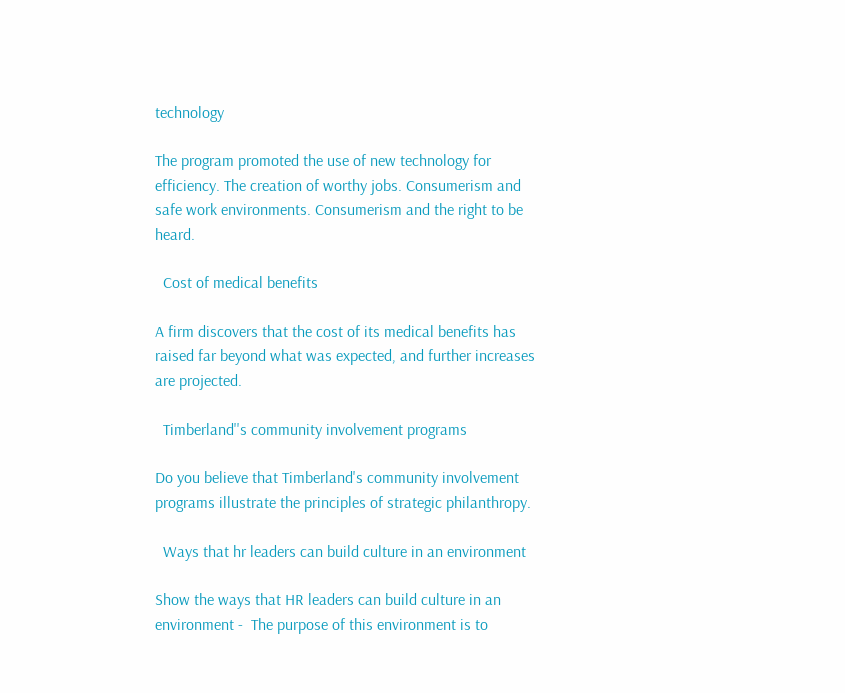technology

The program promoted the use of new technology for efficiency. The creation of worthy jobs. Consumerism and safe work environments. Consumerism and the right to be heard.

  Cost of medical benefits

A firm discovers that the cost of its medical benefits has raised far beyond what was expected, and further increases are projected.

  Timberland''s community involvement programs

Do you believe that Timberland's community involvement programs illustrate the principles of strategic philanthropy.

  Ways that hr leaders can build culture in an environment

Show the ways that HR leaders can build culture in an environment -  The purpose of this environment is to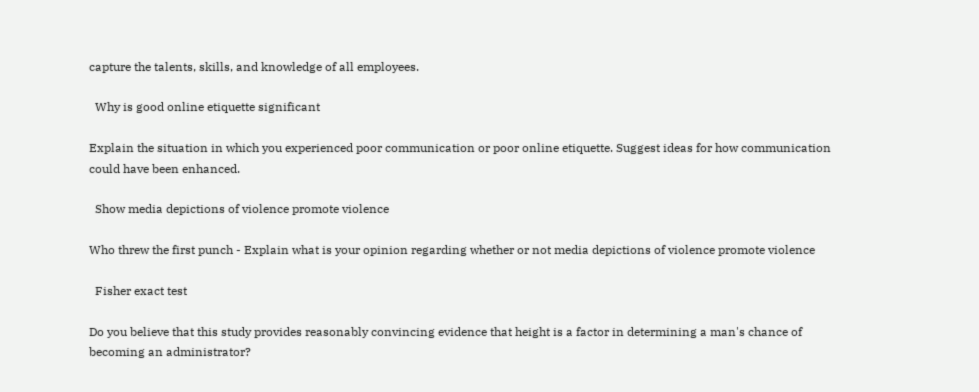capture the talents, skills, and knowledge of all employees.

  Why is good online etiquette significant

Explain the situation in which you experienced poor communication or poor online etiquette. Suggest ideas for how communication could have been enhanced.

  Show media depictions of violence promote violence

Who threw the first punch - Explain what is your opinion regarding whether or not media depictions of violence promote violence

  Fisher exact test

Do you believe that this study provides reasonably convincing evidence that height is a factor in determining a man's chance of becoming an administrator?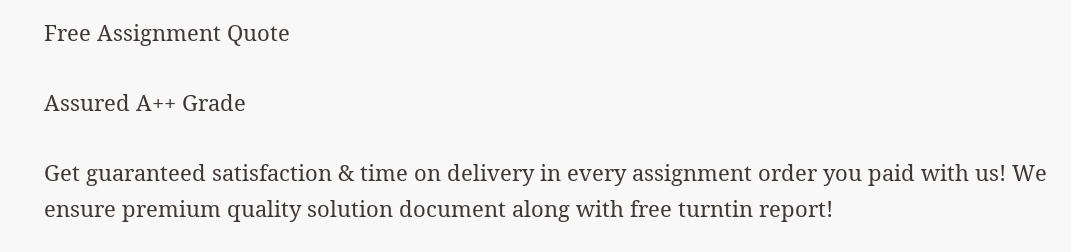Free Assignment Quote

Assured A++ Grade

Get guaranteed satisfaction & time on delivery in every assignment order you paid with us! We ensure premium quality solution document along with free turntin report!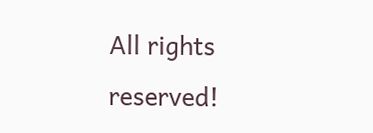All rights reserved!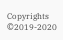Copyrights ©2019-2020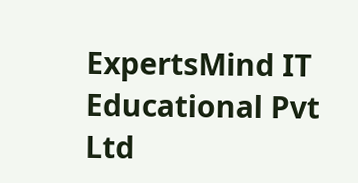ExpertsMind IT Educational Pvt Ltd